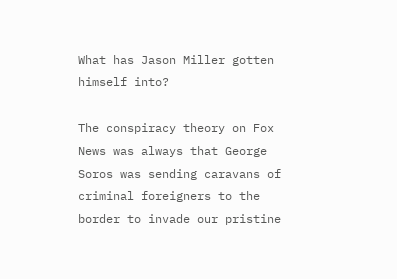What has Jason Miller gotten himself into?

The conspiracy theory on Fox News was always that George Soros was sending caravans of criminal foreigners to the border to invade our pristine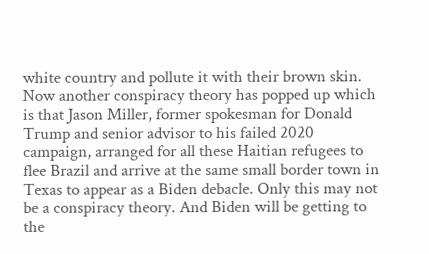white country and pollute it with their brown skin. Now another conspiracy theory has popped up which is that Jason Miller, former spokesman for Donald Trump and senior advisor to his failed 2020 campaign, arranged for all these Haitian refugees to flee Brazil and arrive at the same small border town in Texas to appear as a Biden debacle. Only this may not be a conspiracy theory. And Biden will be getting to the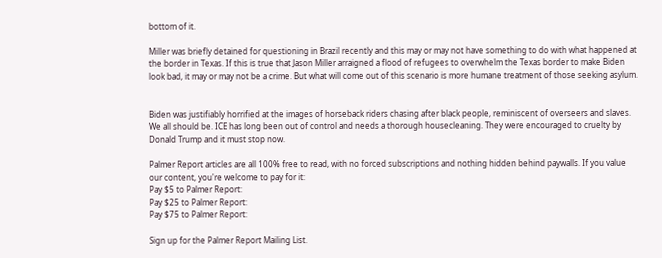bottom of it.

Miller was briefly detained for questioning in Brazil recently and this may or may not have something to do with what happened at the border in Texas. If this is true that Jason Miller arraigned a flood of refugees to overwhelm the Texas border to make Biden look bad, it may or may not be a crime. But what will come out of this scenario is more humane treatment of those seeking asylum.


Biden was justifiably horrified at the images of horseback riders chasing after black people, reminiscent of overseers and slaves. We all should be. ICE has long been out of control and needs a thorough housecleaning. They were encouraged to cruelty by Donald Trump and it must stop now.

Palmer Report articles are all 100% free to read, with no forced subscriptions and nothing hidden behind paywalls. If you value our content, you're welcome to pay for it:
Pay $5 to Palmer Report:
Pay $25 to Palmer Report:
Pay $75 to Palmer Report:

Sign up for the Palmer Report Mailing List.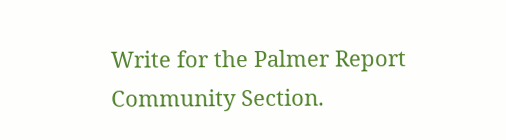Write for the Palmer Report Community Section.